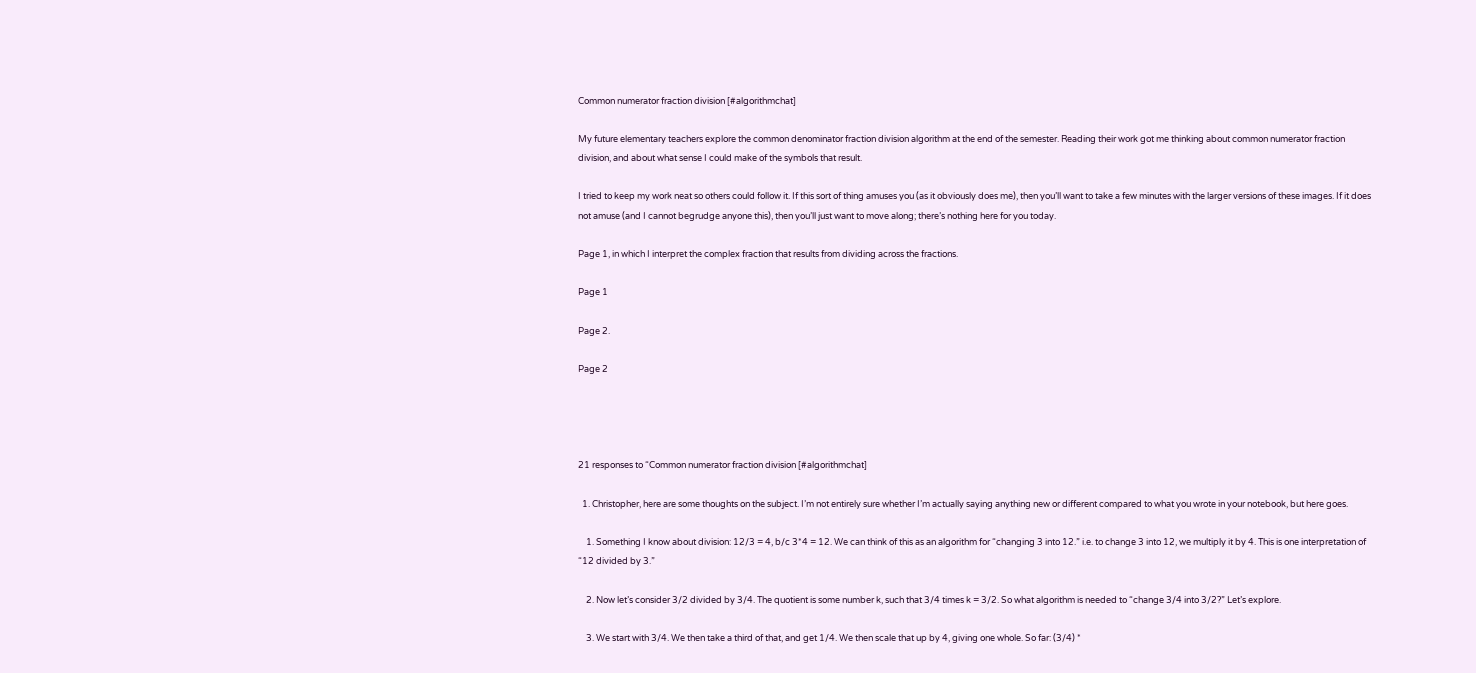Common numerator fraction division [#algorithmchat]

My future elementary teachers explore the common denominator fraction division algorithm at the end of the semester. Reading their work got me thinking about common numerator fraction division, and about what sense I could make of the symbols that result.

I tried to keep my work neat so others could follow it. If this sort of thing amuses you (as it obviously does me), then you’ll want to take a few minutes with the larger versions of these images. If it does not amuse (and I cannot begrudge anyone this), then you’ll just want to move along; there’s nothing here for you today.

Page 1, in which I interpret the complex fraction that results from dividing across the fractions.

Page 1

Page 2.

Page 2




21 responses to “Common numerator fraction division [#algorithmchat]

  1. Christopher, here are some thoughts on the subject. I’m not entirely sure whether I’m actually saying anything new or different compared to what you wrote in your notebook, but here goes.

    1. Something I know about division: 12/3 = 4, b/c 3*4 = 12. We can think of this as an algorithm for “changing 3 into 12.” i.e. to change 3 into 12, we multiply it by 4. This is one interpretation of “12 divided by 3.”

    2. Now let’s consider 3/2 divided by 3/4. The quotient is some number k, such that 3/4 times k = 3/2. So what algorithm is needed to “change 3/4 into 3/2?” Let’s explore.

    3. We start with 3/4. We then take a third of that, and get 1/4. We then scale that up by 4, giving one whole. So far: (3/4) *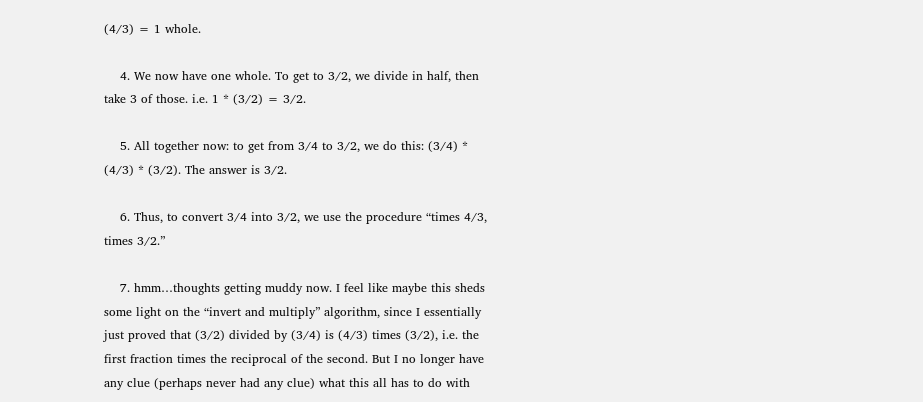(4/3) = 1 whole.

    4. We now have one whole. To get to 3/2, we divide in half, then take 3 of those. i.e. 1 * (3/2) = 3/2.

    5. All together now: to get from 3/4 to 3/2, we do this: (3/4) * (4/3) * (3/2). The answer is 3/2.

    6. Thus, to convert 3/4 into 3/2, we use the procedure “times 4/3, times 3/2.”

    7. hmm…thoughts getting muddy now. I feel like maybe this sheds some light on the “invert and multiply” algorithm, since I essentially just proved that (3/2) divided by (3/4) is (4/3) times (3/2), i.e. the first fraction times the reciprocal of the second. But I no longer have any clue (perhaps never had any clue) what this all has to do with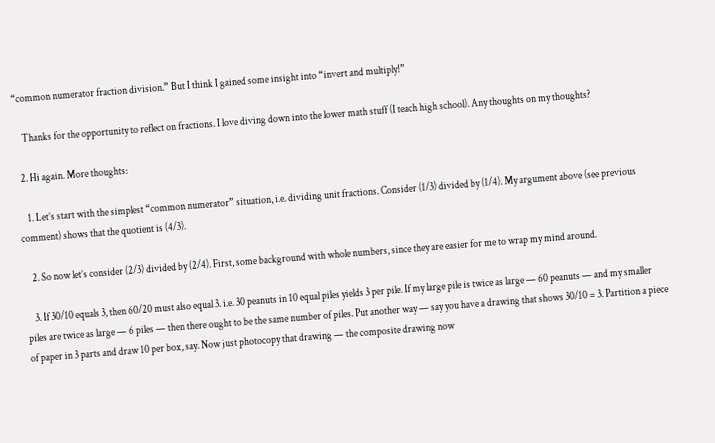“common numerator fraction division.” But I think I gained some insight into “invert and multiply!”

    Thanks for the opportunity to reflect on fractions. I love diving down into the lower math stuff (I teach high school). Any thoughts on my thoughts?

  2. Hi again. More thoughts:

    1. Let’s start with the simplest “common numerator” situation, i.e. dividing unit fractions. Consider (1/3) divided by (1/4). My argument above (see previous comment) shows that the quotient is (4/3).

    2. So now let’s consider (2/3) divided by (2/4). First, some background with whole numbers, since they are easier for me to wrap my mind around.

    3. If 30/10 equals 3, then 60/20 must also equal 3. i.e. 30 peanuts in 10 equal piles yields 3 per pile. If my large pile is twice as large — 60 peanuts — and my smaller piles are twice as large — 6 piles — then there ought to be the same number of piles. Put another way — say you have a drawing that shows 30/10 = 3. Partition a piece of paper in 3 parts and draw 10 per box, say. Now just photocopy that drawing — the composite drawing now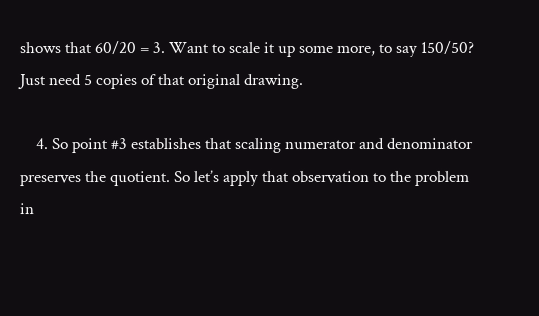shows that 60/20 = 3. Want to scale it up some more, to say 150/50? Just need 5 copies of that original drawing.

    4. So point #3 establishes that scaling numerator and denominator preserves the quotient. So let’s apply that observation to the problem in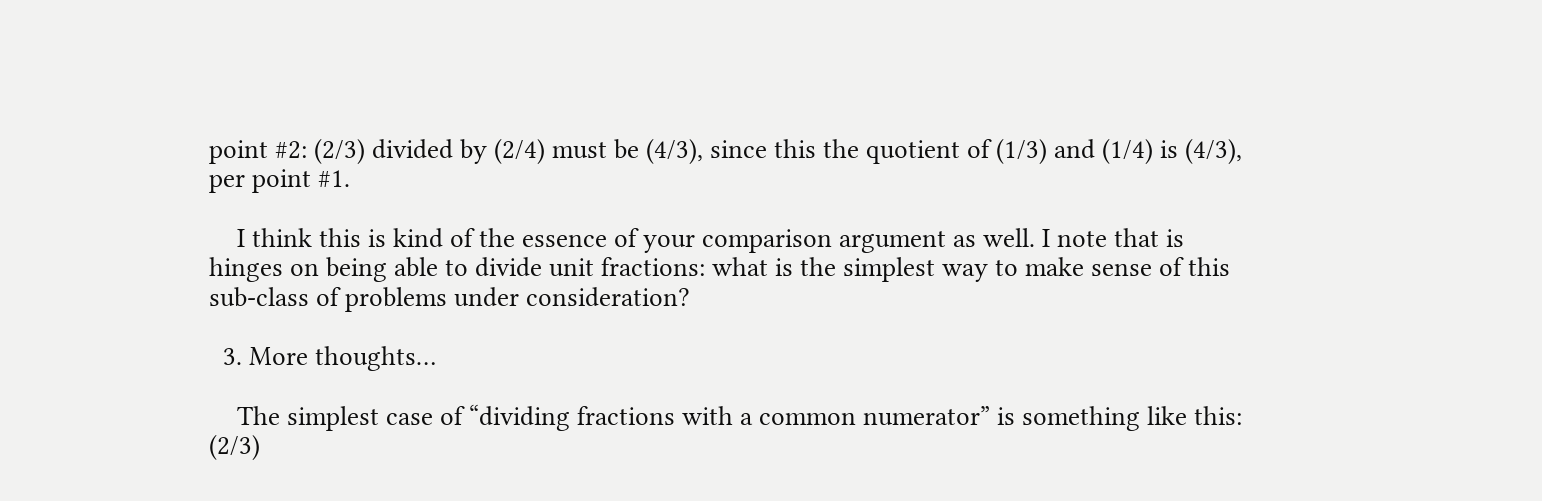point #2: (2/3) divided by (2/4) must be (4/3), since this the quotient of (1/3) and (1/4) is (4/3), per point #1.

    I think this is kind of the essence of your comparison argument as well. I note that is hinges on being able to divide unit fractions: what is the simplest way to make sense of this sub-class of problems under consideration?

  3. More thoughts…

    The simplest case of “dividing fractions with a common numerator” is something like this: (2/3)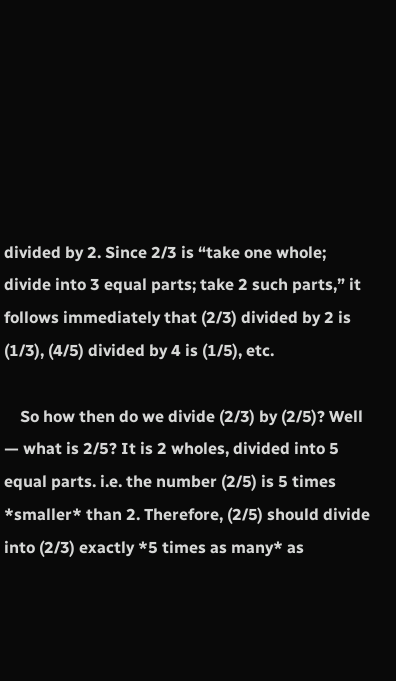divided by 2. Since 2/3 is “take one whole; divide into 3 equal parts; take 2 such parts,” it follows immediately that (2/3) divided by 2 is (1/3), (4/5) divided by 4 is (1/5), etc.

    So how then do we divide (2/3) by (2/5)? Well — what is 2/5? It is 2 wholes, divided into 5 equal parts. i.e. the number (2/5) is 5 times *smaller* than 2. Therefore, (2/5) should divide into (2/3) exactly *5 times as many* as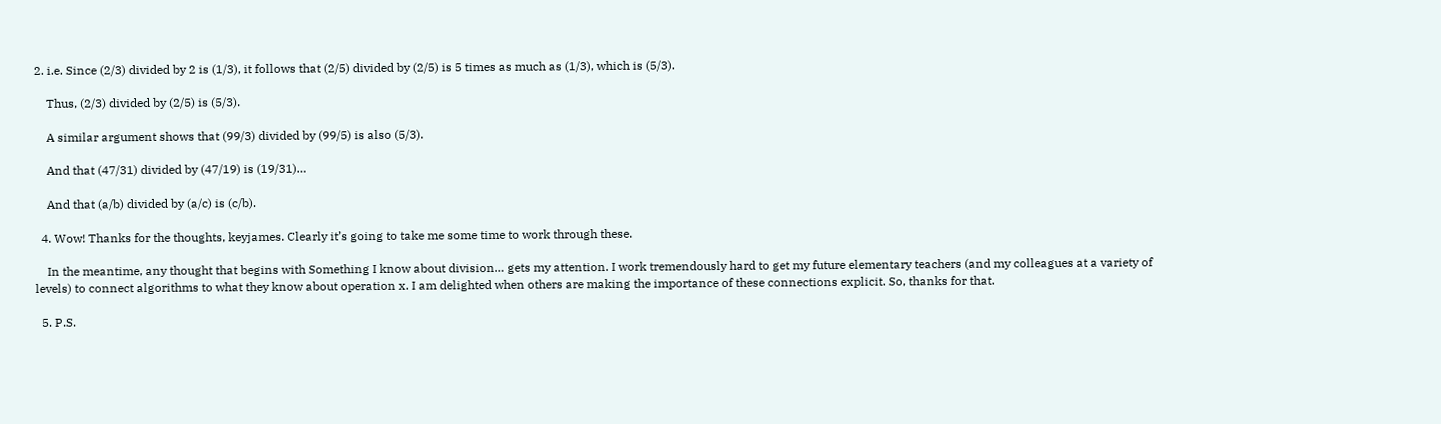2. i.e. Since (2/3) divided by 2 is (1/3), it follows that (2/5) divided by (2/5) is 5 times as much as (1/3), which is (5/3).

    Thus, (2/3) divided by (2/5) is (5/3).

    A similar argument shows that (99/3) divided by (99/5) is also (5/3).

    And that (47/31) divided by (47/19) is (19/31)…

    And that (a/b) divided by (a/c) is (c/b).

  4. Wow! Thanks for the thoughts, keyjames. Clearly it’s going to take me some time to work through these.

    In the meantime, any thought that begins with Something I know about division… gets my attention. I work tremendously hard to get my future elementary teachers (and my colleagues at a variety of levels) to connect algorithms to what they know about operation x. I am delighted when others are making the importance of these connections explicit. So, thanks for that.

  5. P.S.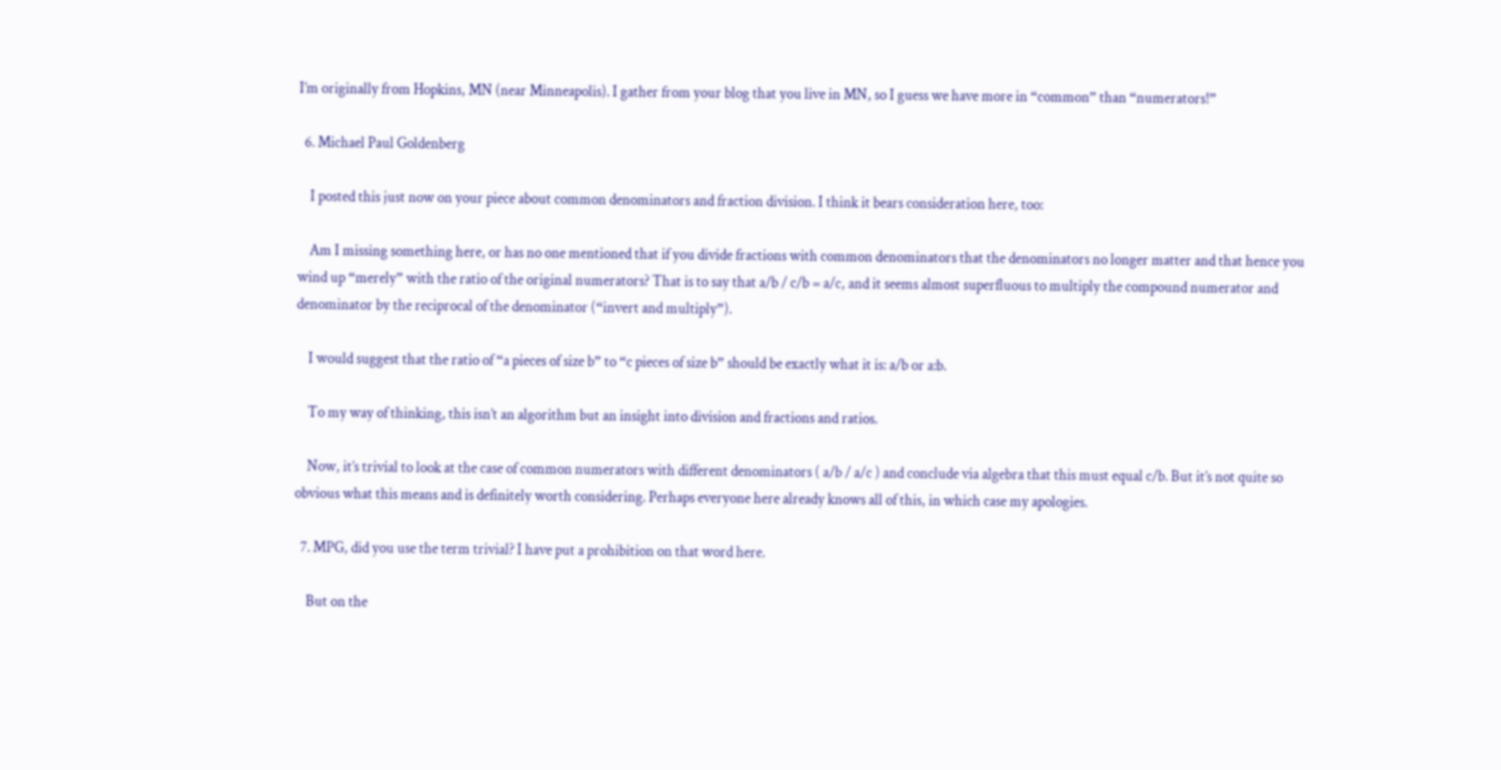I’m originally from Hopkins, MN (near Minneapolis). I gather from your blog that you live in MN, so I guess we have more in “common” than “numerators!”

  6. Michael Paul Goldenberg

    I posted this just now on your piece about common denominators and fraction division. I think it bears consideration here, too:

    Am I missing something here, or has no one mentioned that if you divide fractions with common denominators that the denominators no longer matter and that hence you wind up “merely” with the ratio of the original numerators? That is to say that a/b / c/b = a/c, and it seems almost superfluous to multiply the compound numerator and denominator by the reciprocal of the denominator (“invert and multiply”).

    I would suggest that the ratio of “a pieces of size b” to “c pieces of size b” should be exactly what it is: a/b or a:b.

    To my way of thinking, this isn’t an algorithm but an insight into division and fractions and ratios.

    Now, it’s trivial to look at the case of common numerators with different denominators ( a/b / a/c ) and conclude via algebra that this must equal c/b. But it’s not quite so obvious what this means and is definitely worth considering. Perhaps everyone here already knows all of this, in which case my apologies.

  7. MPG, did you use the term trivial? I have put a prohibition on that word here.

    But on the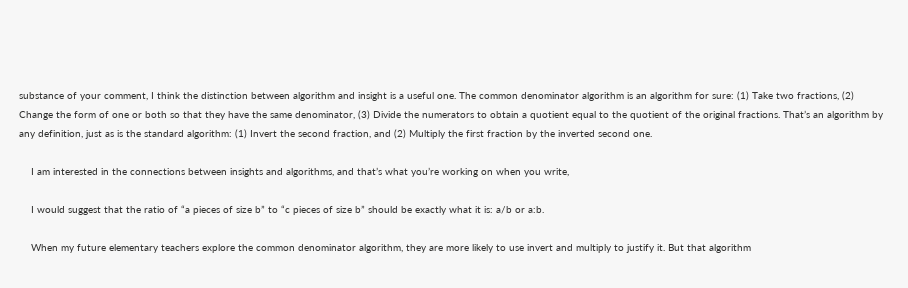substance of your comment, I think the distinction between algorithm and insight is a useful one. The common denominator algorithm is an algorithm for sure: (1) Take two fractions, (2) Change the form of one or both so that they have the same denominator, (3) Divide the numerators to obtain a quotient equal to the quotient of the original fractions. That’s an algorithm by any definition, just as is the standard algorithm: (1) Invert the second fraction, and (2) Multiply the first fraction by the inverted second one.

    I am interested in the connections between insights and algorithms, and that’s what you’re working on when you write,

    I would suggest that the ratio of “a pieces of size b” to “c pieces of size b” should be exactly what it is: a/b or a:b.

    When my future elementary teachers explore the common denominator algorithm, they are more likely to use invert and multiply to justify it. But that algorithm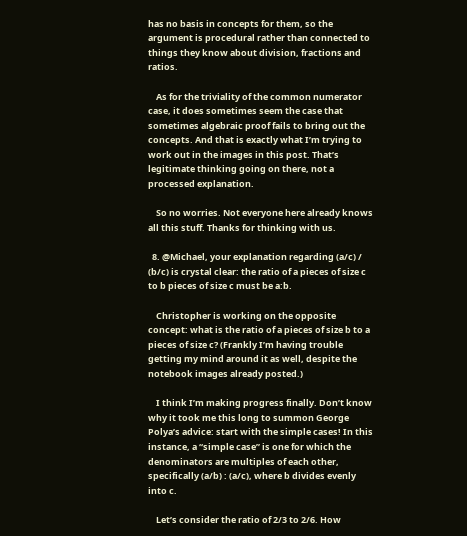has no basis in concepts for them, so the argument is procedural rather than connected to things they know about division, fractions and ratios.

    As for the triviality of the common numerator case, it does sometimes seem the case that sometimes algebraic proof fails to bring out the concepts. And that is exactly what I’m trying to work out in the images in this post. That’s legitimate thinking going on there, not a processed explanation.

    So no worries. Not everyone here already knows all this stuff. Thanks for thinking with us.

  8. @Michael, your explanation regarding (a/c) / (b/c) is crystal clear: the ratio of a pieces of size c to b pieces of size c must be a:b.

    Christopher is working on the opposite concept: what is the ratio of a pieces of size b to a pieces of size c? (Frankly I’m having trouble getting my mind around it as well, despite the notebook images already posted.)

    I think I’m making progress finally. Don’t know why it took me this long to summon George Polya’s advice: start with the simple cases! In this instance, a “simple case” is one for which the denominators are multiples of each other, specifically (a/b) : (a/c), where b divides evenly into c.

    Let’s consider the ratio of 2/3 to 2/6. How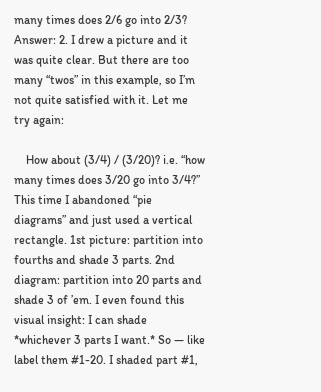many times does 2/6 go into 2/3? Answer: 2. I drew a picture and it was quite clear. But there are too many “twos” in this example, so I’m not quite satisfied with it. Let me try again:

    How about (3/4) / (3/20)? i.e. “how many times does 3/20 go into 3/4?” This time I abandoned “pie diagrams” and just used a vertical rectangle. 1st picture: partition into fourths and shade 3 parts. 2nd diagram: partition into 20 parts and shade 3 of ’em. I even found this visual insight: I can shade *whichever 3 parts I want.* So — like label them #1-20. I shaded part #1,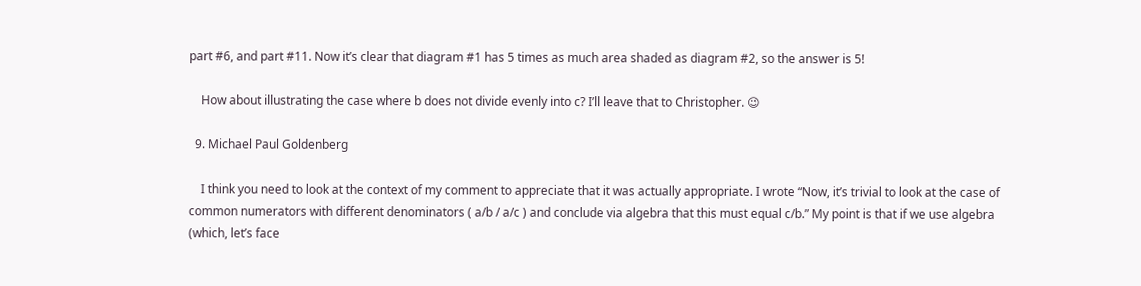part #6, and part #11. Now it’s clear that diagram #1 has 5 times as much area shaded as diagram #2, so the answer is 5!

    How about illustrating the case where b does not divide evenly into c? I’ll leave that to Christopher. 😉

  9. Michael Paul Goldenberg

    I think you need to look at the context of my comment to appreciate that it was actually appropriate. I wrote “Now, it’s trivial to look at the case of common numerators with different denominators ( a/b / a/c ) and conclude via algebra that this must equal c/b.” My point is that if we use algebra (which, let’s face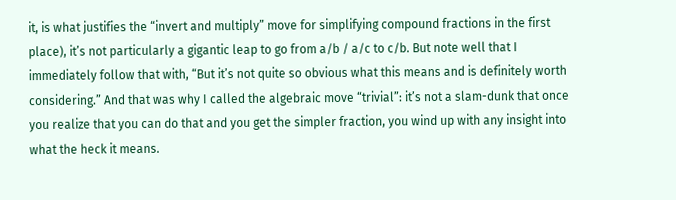it, is what justifies the “invert and multiply” move for simplifying compound fractions in the first place), it’s not particularly a gigantic leap to go from a/b / a/c to c/b. But note well that I immediately follow that with, “But it’s not quite so obvious what this means and is definitely worth considering.” And that was why I called the algebraic move “trivial”: it’s not a slam-dunk that once you realize that you can do that and you get the simpler fraction, you wind up with any insight into what the heck it means.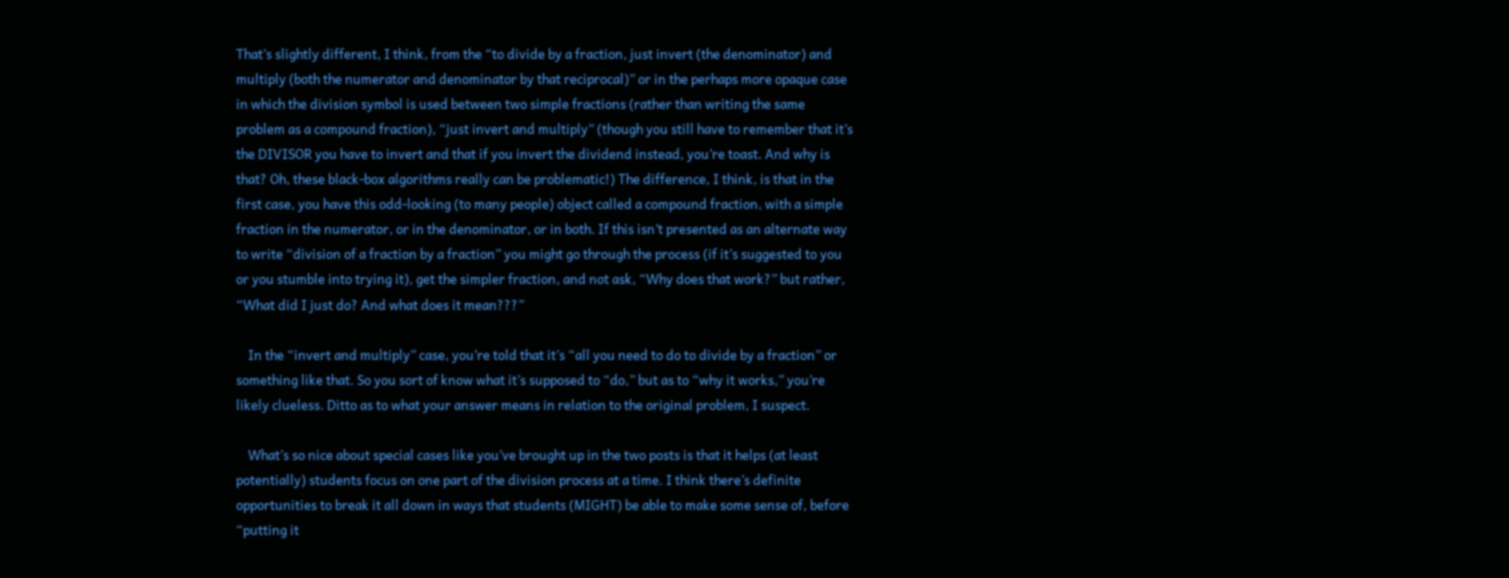That’s slightly different, I think, from the “to divide by a fraction, just invert (the denominator) and multiply (both the numerator and denominator by that reciprocal)” or in the perhaps more opaque case in which the division symbol is used between two simple fractions (rather than writing the same problem as a compound fraction), “just invert and multiply” (though you still have to remember that it’s the DIVISOR you have to invert and that if you invert the dividend instead, you’re toast. And why is that? Oh, these black-box algorithms really can be problematic!) The difference, I think, is that in the first case, you have this odd-looking (to many people) object called a compound fraction, with a simple fraction in the numerator, or in the denominator, or in both. If this isn’t presented as an alternate way to write “division of a fraction by a fraction” you might go through the process (if it’s suggested to you or you stumble into trying it), get the simpler fraction, and not ask, “Why does that work?” but rather, “What did I just do? And what does it mean???”

    In the “invert and multiply” case, you’re told that it’s “all you need to do to divide by a fraction” or something like that. So you sort of know what it’s supposed to “do,” but as to “why it works,” you’re likely clueless. Ditto as to what your answer means in relation to the original problem, I suspect.

    What’s so nice about special cases like you’ve brought up in the two posts is that it helps (at least potentially) students focus on one part of the division process at a time. I think there’s definite opportunities to break it all down in ways that students (MIGHT) be able to make some sense of, before “putting it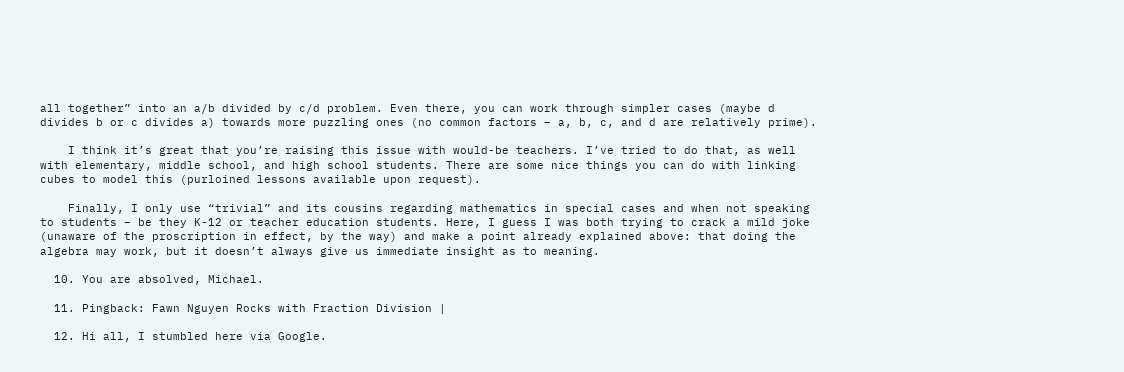all together” into an a/b divided by c/d problem. Even there, you can work through simpler cases (maybe d divides b or c divides a) towards more puzzling ones (no common factors – a, b, c, and d are relatively prime).

    I think it’s great that you’re raising this issue with would-be teachers. I’ve tried to do that, as well with elementary, middle school, and high school students. There are some nice things you can do with linking cubes to model this (purloined lessons available upon request).

    Finally, I only use “trivial” and its cousins regarding mathematics in special cases and when not speaking to students – be they K-12 or teacher education students. Here, I guess I was both trying to crack a mild joke (unaware of the proscription in effect, by the way) and make a point already explained above: that doing the algebra may work, but it doesn’t always give us immediate insight as to meaning.

  10. You are absolved, Michael.

  11. Pingback: Fawn Nguyen Rocks with Fraction Division |

  12. Hi all, I stumbled here via Google.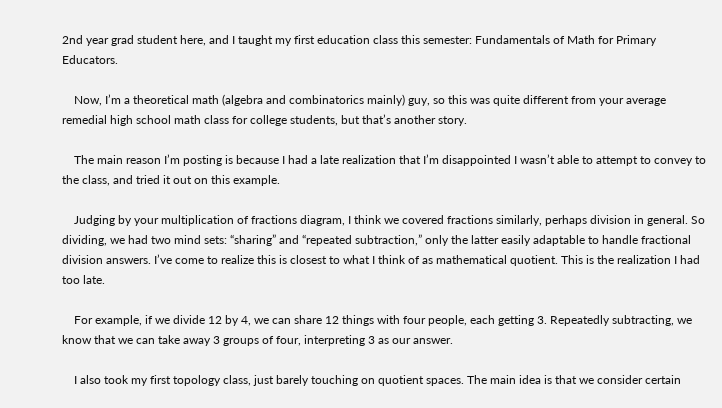2nd year grad student here, and I taught my first education class this semester: Fundamentals of Math for Primary Educators.

    Now, I’m a theoretical math (algebra and combinatorics mainly) guy, so this was quite different from your average remedial high school math class for college students, but that’s another story.

    The main reason I’m posting is because I had a late realization that I’m disappointed I wasn’t able to attempt to convey to the class, and tried it out on this example.

    Judging by your multiplication of fractions diagram, I think we covered fractions similarly, perhaps division in general. So dividing, we had two mind sets: “sharing” and “repeated subtraction,” only the latter easily adaptable to handle fractional division answers. I’ve come to realize this is closest to what I think of as mathematical quotient. This is the realization I had too late.

    For example, if we divide 12 by 4, we can share 12 things with four people, each getting 3. Repeatedly subtracting, we know that we can take away 3 groups of four, interpreting 3 as our answer.

    I also took my first topology class, just barely touching on quotient spaces. The main idea is that we consider certain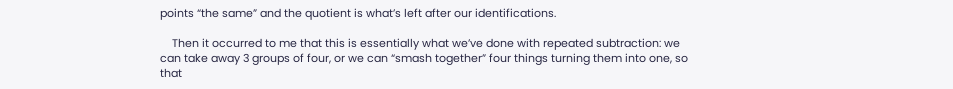points “the same” and the quotient is what’s left after our identifications.

    Then it occurred to me that this is essentially what we’ve done with repeated subtraction: we can take away 3 groups of four, or we can “smash together” four things turning them into one, so that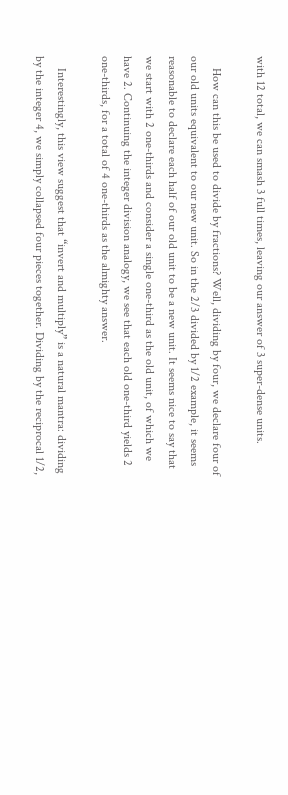with 12 total, we can smash 3 full times, leaving our answer of 3 super-dense units.

    How can this be used to divide by fractions? Well, dividing by four, we declare four of our old units equivalent to our new unit. So in the 2/3 divided by 1/2 example, it seems reasonable to declare each half of our old unit to be a new unit. It seems nice to say that we start with 2 one-thirds and consider a single one-third as the old unit, of which we have 2. Continuing the integer division analogy, we see that each old one-third yields 2 one-thirds, for a total of 4 one-thirds as the almighty answer.

    Interestingly, this view suggest that “invert and multiply” is a natural mantra: dividing by the integer 4, we simply collapsed four pieces together. Dividing by the reciprocal 1/2,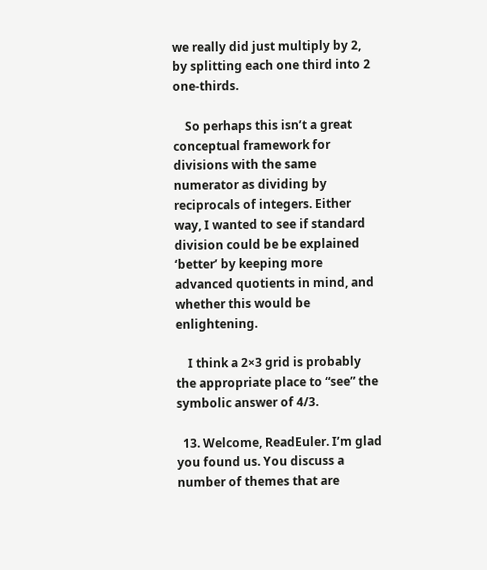we really did just multiply by 2, by splitting each one third into 2 one-thirds.

    So perhaps this isn’t a great conceptual framework for divisions with the same numerator as dividing by reciprocals of integers. Either way, I wanted to see if standard division could be be explained ‘better’ by keeping more advanced quotients in mind, and whether this would be enlightening.

    I think a 2×3 grid is probably the appropriate place to “see” the symbolic answer of 4/3.

  13. Welcome, ReadEuler. I’m glad you found us. You discuss a number of themes that are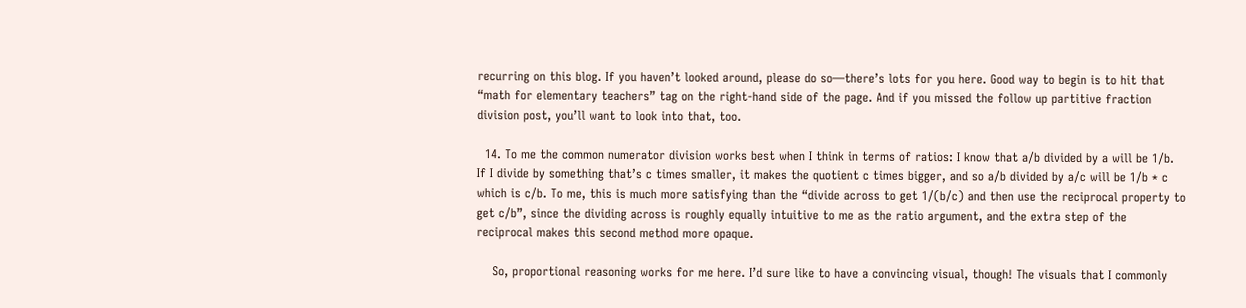recurring on this blog. If you haven’t looked around, please do so—there’s lots for you here. Good way to begin is to hit that “math for elementary teachers” tag on the right-hand side of the page. And if you missed the follow up partitive fraction division post, you’ll want to look into that, too.

  14. To me the common numerator division works best when I think in terms of ratios: I know that a/b divided by a will be 1/b. If I divide by something that’s c times smaller, it makes the quotient c times bigger, and so a/b divided by a/c will be 1/b * c which is c/b. To me, this is much more satisfying than the “divide across to get 1/(b/c) and then use the reciprocal property to get c/b”, since the dividing across is roughly equally intuitive to me as the ratio argument, and the extra step of the reciprocal makes this second method more opaque.

    So, proportional reasoning works for me here. I’d sure like to have a convincing visual, though! The visuals that I commonly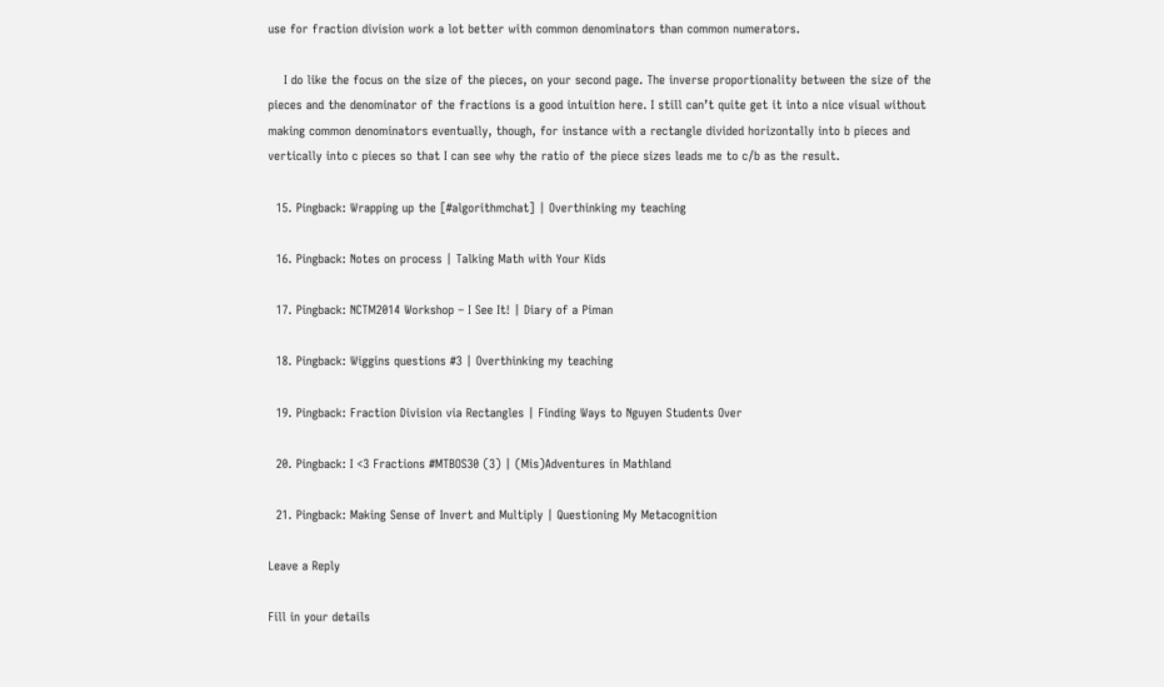use for fraction division work a lot better with common denominators than common numerators.

    I do like the focus on the size of the pieces, on your second page. The inverse proportionality between the size of the pieces and the denominator of the fractions is a good intuition here. I still can’t quite get it into a nice visual without making common denominators eventually, though, for instance with a rectangle divided horizontally into b pieces and vertically into c pieces so that I can see why the ratio of the piece sizes leads me to c/b as the result.

  15. Pingback: Wrapping up the [#algorithmchat] | Overthinking my teaching

  16. Pingback: Notes on process | Talking Math with Your Kids

  17. Pingback: NCTM2014 Workshop – I See It! | Diary of a Piman

  18. Pingback: Wiggins questions #3 | Overthinking my teaching

  19. Pingback: Fraction Division via Rectangles | Finding Ways to Nguyen Students Over

  20. Pingback: I <3 Fractions #MTBOS30 (3) | (Mis)Adventures in Mathland

  21. Pingback: Making Sense of Invert and Multiply | Questioning My Metacognition

Leave a Reply

Fill in your details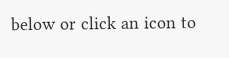below or click an icon to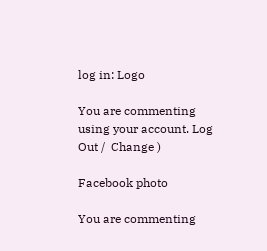log in: Logo

You are commenting using your account. Log Out /  Change )

Facebook photo

You are commenting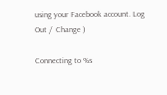using your Facebook account. Log Out /  Change )

Connecting to %s